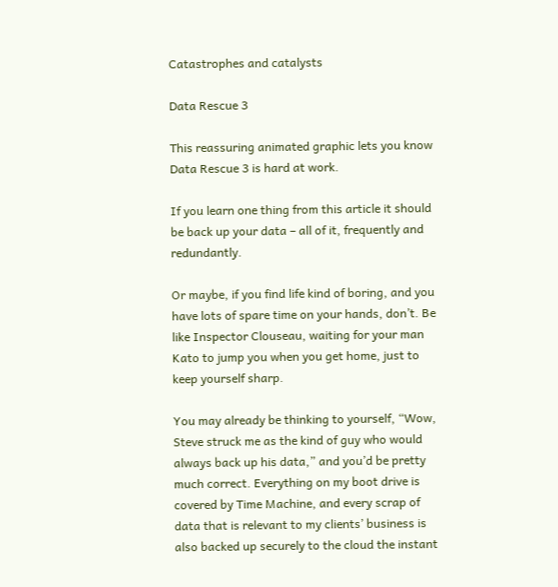Catastrophes and catalysts

Data Rescue 3

This reassuring animated graphic lets you know Data Rescue 3 is hard at work.

If you learn one thing from this article it should be back up your data – all of it, frequently and redundantly.

Or maybe, if you find life kind of boring, and you have lots of spare time on your hands, don’t. Be like Inspector Clouseau, waiting for your man Kato to jump you when you get home, just to keep yourself sharp.

You may already be thinking to yourself, “Wow, Steve struck me as the kind of guy who would always back up his data,” and you’d be pretty much correct. Everything on my boot drive is covered by Time Machine, and every scrap of data that is relevant to my clients’ business is also backed up securely to the cloud the instant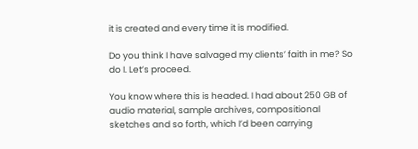it is created and every time it is modified.

Do you think I have salvaged my clients’ faith in me? So do I. Let’s proceed.

You know where this is headed. I had about 250 GB of audio material, sample archives, compositional sketches and so forth, which I’d been carrying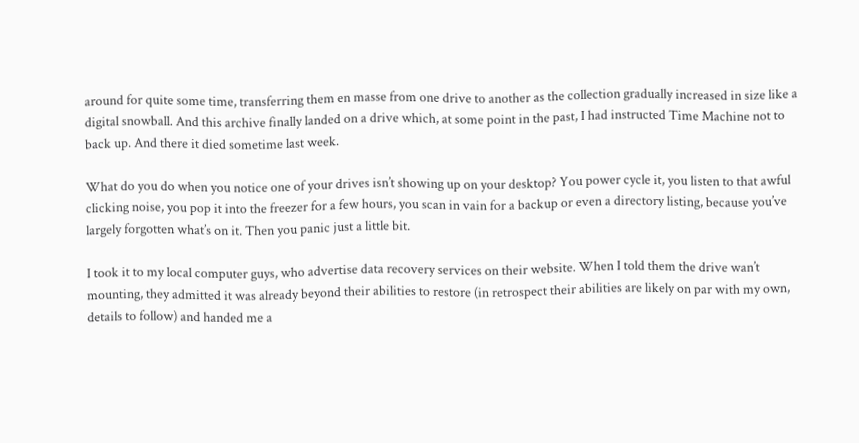around for quite some time, transferring them en masse from one drive to another as the collection gradually increased in size like a digital snowball. And this archive finally landed on a drive which, at some point in the past, I had instructed Time Machine not to back up. And there it died sometime last week.

What do you do when you notice one of your drives isn’t showing up on your desktop? You power cycle it, you listen to that awful clicking noise, you pop it into the freezer for a few hours, you scan in vain for a backup or even a directory listing, because you’ve largely forgotten what’s on it. Then you panic just a little bit.

I took it to my local computer guys, who advertise data recovery services on their website. When I told them the drive wan’t mounting, they admitted it was already beyond their abilities to restore (in retrospect their abilities are likely on par with my own, details to follow) and handed me a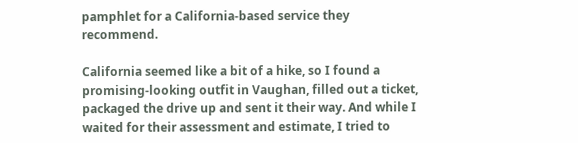pamphlet for a California-based service they recommend.

California seemed like a bit of a hike, so I found a promising-looking outfit in Vaughan, filled out a ticket, packaged the drive up and sent it their way. And while I waited for their assessment and estimate, I tried to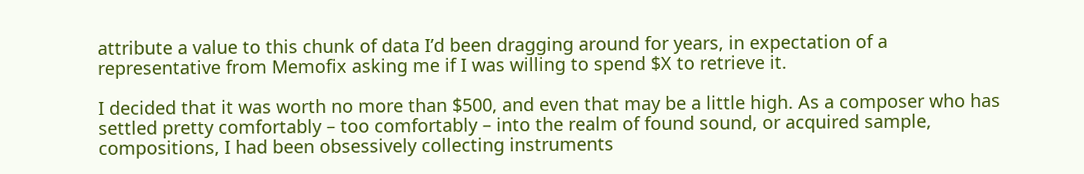attribute a value to this chunk of data I’d been dragging around for years, in expectation of a representative from Memofix asking me if I was willing to spend $X to retrieve it.

I decided that it was worth no more than $500, and even that may be a little high. As a composer who has settled pretty comfortably – too comfortably – into the realm of found sound, or acquired sample, compositions, I had been obsessively collecting instruments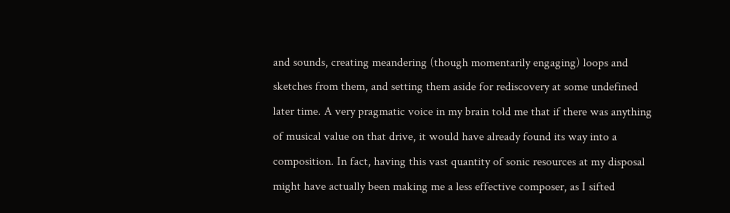and sounds, creating meandering (though momentarily engaging) loops and sketches from them, and setting them aside for rediscovery at some undefined later time. A very pragmatic voice in my brain told me that if there was anything of musical value on that drive, it would have already found its way into a composition. In fact, having this vast quantity of sonic resources at my disposal might have actually been making me a less effective composer, as I sifted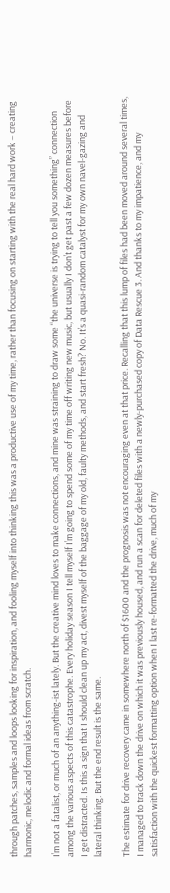through patches, samples and loops looking for inspiration, and fooling myself into thinking this was a productive use of my time, rather than focusing on starting with the real hard work – creating harmonic, melodic and formal ideas from scratch.

I’m not a fatalist, or much of an anything-ist lately. But the creative mind loves to make connections, and mine was straining to draw some “the universe is trying to tell you something” connection among the various aspects of this catastrophe. Every holiday season I tell myself I’m going to spend some of my time off writing new music, but usually I don’t get past a few dozen measures before I get distracted. Is this a sign that I should clean up my act, divest myself of the baggage of my old, faulty methods, and start fresh? No. It’s a quasi-random catalyst for my own navel-gazing and lateral thinking. But the end result is the same.

The estimate for drive recovery came in somewhere north of $1600 and the prognosis was not encouraging even at that price. Recalling that this lump of files had been moved around several times, I managed to track down the drive on which it was previously housed, and run a scan for deleted files with a newly-purchased copy of Data Rescue 3. And thanks to my impatience, and my satisfaction with the quickest formatting option when I last re-formatted the drive, much of my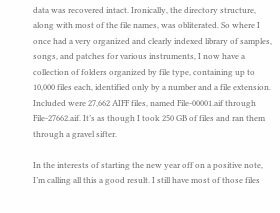data was recovered intact. Ironically, the directory structure, along with most of the file names, was obliterated. So where I once had a very organized and clearly indexed library of samples, songs, and patches for various instruments, I now have a collection of folders organized by file type, containing up to 10,000 files each, identified only by a number and a file extension. Included were 27,662 AIFF files, named File-00001.aif through File-27662.aif. It’s as though I took 250 GB of files and ran them through a gravel sifter.

In the interests of starting the new year off on a positive note, I’m calling all this a good result. I still have most of those files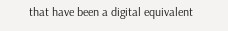that have been a digital equivalent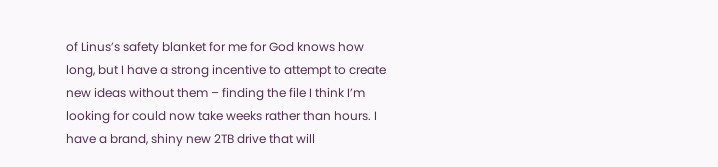of Linus’s safety blanket for me for God knows how long, but I have a strong incentive to attempt to create new ideas without them – finding the file I think I’m looking for could now take weeks rather than hours. I have a brand, shiny new 2TB drive that will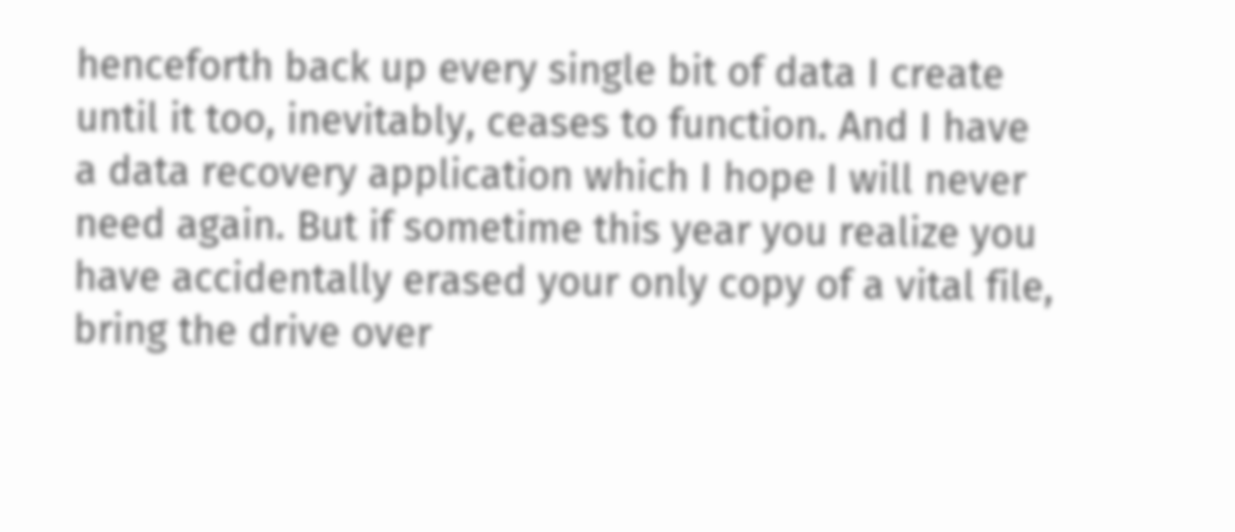henceforth back up every single bit of data I create until it too, inevitably, ceases to function. And I have a data recovery application which I hope I will never need again. But if sometime this year you realize you have accidentally erased your only copy of a vital file, bring the drive over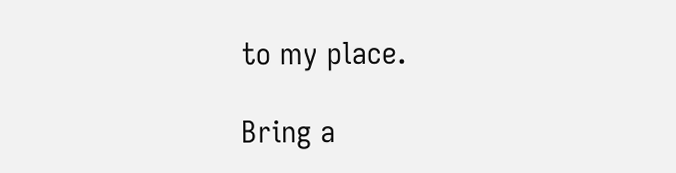to my place.

Bring a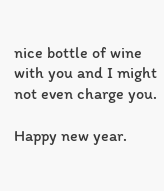nice bottle of wine with you and I might not even charge you.

Happy new year.